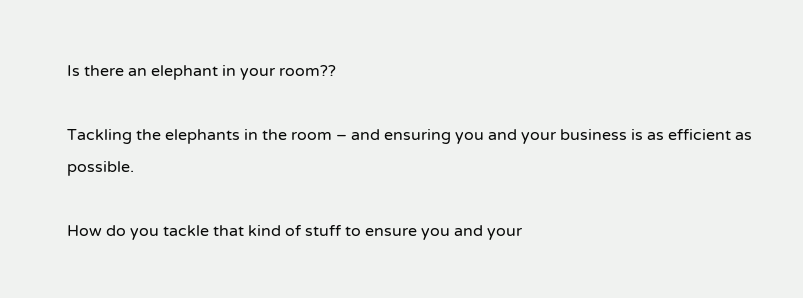Is there an elephant in your room??

Tackling the elephants in the room – and ensuring you and your business is as efficient as possible.

How do you tackle that kind of stuff to ensure you and your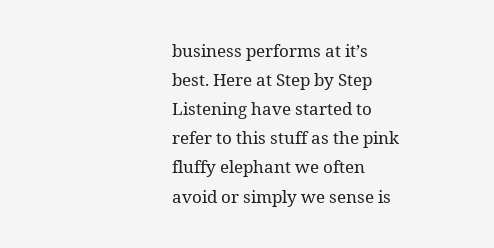business performs at it’s best. Here at Step by Step Listening have started to refer to this stuff as the pink fluffy elephant we often avoid or simply we sense is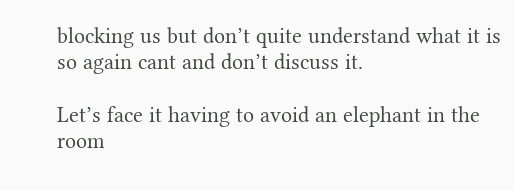blocking us but don’t quite understand what it is so again cant and don’t discuss it.

Let’s face it having to avoid an elephant in the room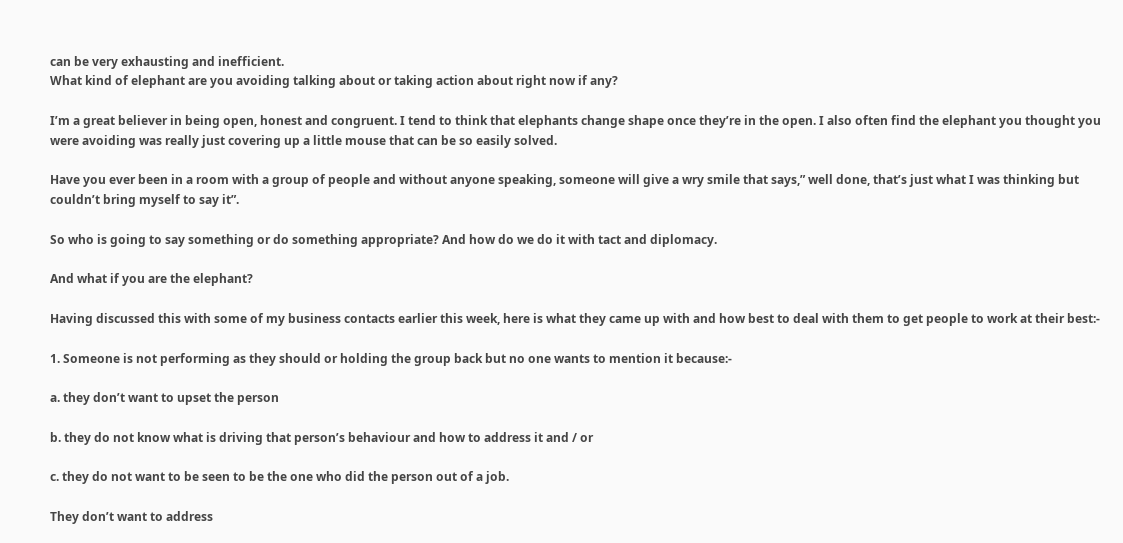can be very exhausting and inefficient.
What kind of elephant are you avoiding talking about or taking action about right now if any?

I’m a great believer in being open, honest and congruent. I tend to think that elephants change shape once they’re in the open. I also often find the elephant you thought you were avoiding was really just covering up a little mouse that can be so easily solved.

Have you ever been in a room with a group of people and without anyone speaking, someone will give a wry smile that says,” well done, that’s just what I was thinking but couldn’t bring myself to say it”.

So who is going to say something or do something appropriate? And how do we do it with tact and diplomacy.

And what if you are the elephant?

Having discussed this with some of my business contacts earlier this week, here is what they came up with and how best to deal with them to get people to work at their best:-

1. Someone is not performing as they should or holding the group back but no one wants to mention it because:-

a. they don’t want to upset the person

b. they do not know what is driving that person’s behaviour and how to address it and / or

c. they do not want to be seen to be the one who did the person out of a job.

They don’t want to address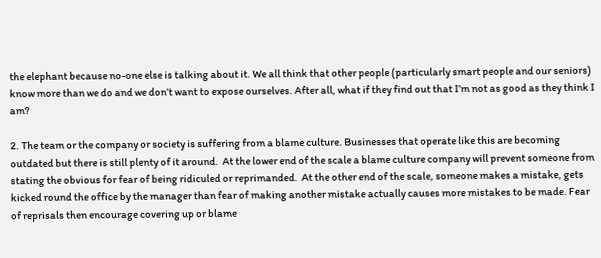the elephant because no-one else is talking about it. We all think that other people (particularly smart people and our seniors) know more than we do and we don’t want to expose ourselves. After all, what if they find out that I’m not as good as they think I am?

2. The team or the company or society is suffering from a blame culture. Businesses that operate like this are becoming outdated but there is still plenty of it around.  At the lower end of the scale a blame culture company will prevent someone from stating the obvious for fear of being ridiculed or reprimanded.  At the other end of the scale, someone makes a mistake, gets kicked round the office by the manager than fear of making another mistake actually causes more mistakes to be made. Fear of reprisals then encourage covering up or blame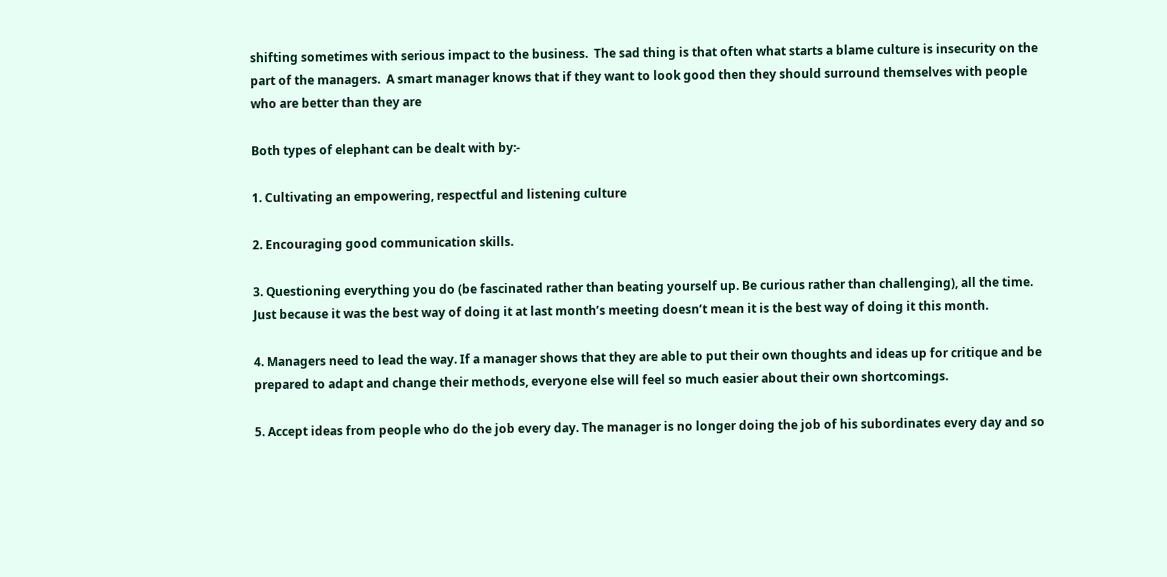shifting sometimes with serious impact to the business.  The sad thing is that often what starts a blame culture is insecurity on the part of the managers.  A smart manager knows that if they want to look good then they should surround themselves with people who are better than they are

Both types of elephant can be dealt with by:-

1. Cultivating an empowering, respectful and listening culture

2. Encouraging good communication skills.

3. Questioning everything you do (be fascinated rather than beating yourself up. Be curious rather than challenging), all the time. Just because it was the best way of doing it at last month’s meeting doesn’t mean it is the best way of doing it this month.

4. Managers need to lead the way. If a manager shows that they are able to put their own thoughts and ideas up for critique and be prepared to adapt and change their methods, everyone else will feel so much easier about their own shortcomings.

5. Accept ideas from people who do the job every day. The manager is no longer doing the job of his subordinates every day and so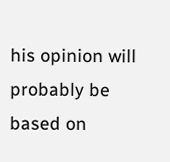his opinion will probably be based on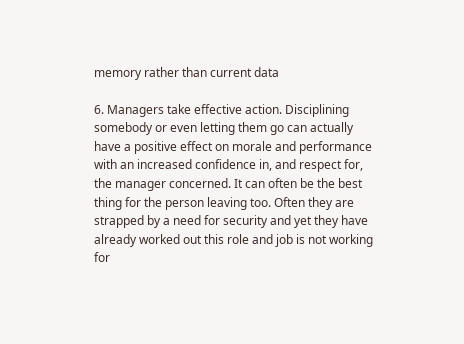memory rather than current data

6. Managers take effective action. Disciplining somebody or even letting them go can actually have a positive effect on morale and performance with an increased confidence in, and respect for, the manager concerned. It can often be the best thing for the person leaving too. Often they are strapped by a need for security and yet they have already worked out this role and job is not working for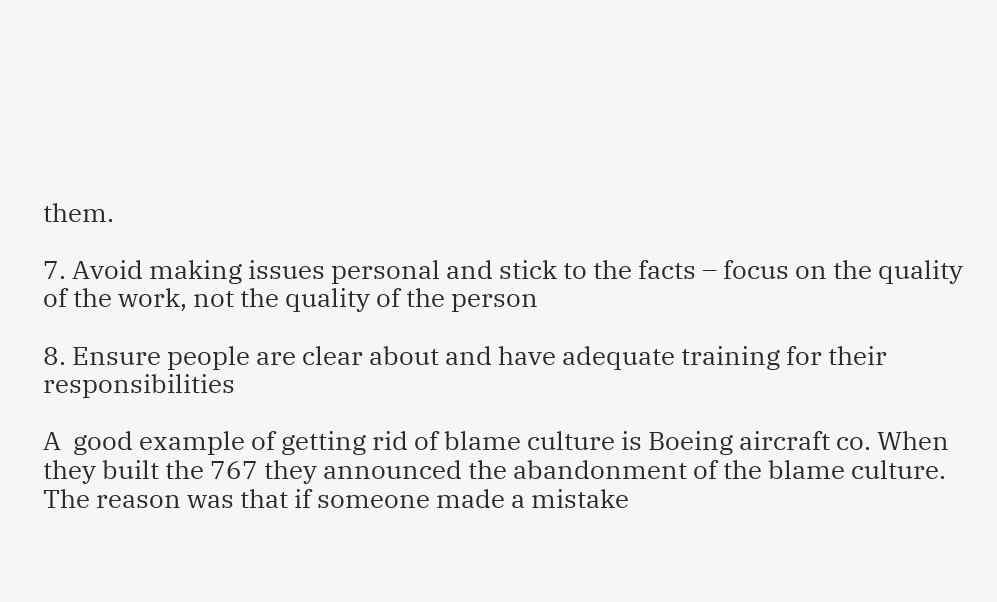them.

7. Avoid making issues personal and stick to the facts – focus on the quality of the work, not the quality of the person

8. Ensure people are clear about and have adequate training for their responsibilities

A  good example of getting rid of blame culture is Boeing aircraft co. When they built the 767 they announced the abandonment of the blame culture. The reason was that if someone made a mistake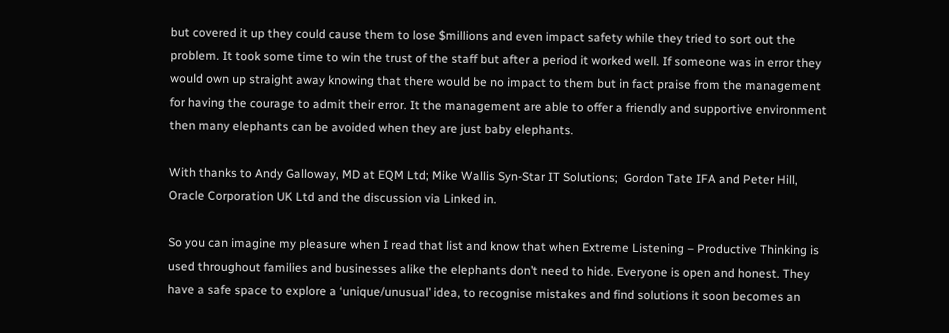but covered it up they could cause them to lose $millions and even impact safety while they tried to sort out the problem. It took some time to win the trust of the staff but after a period it worked well. If someone was in error they would own up straight away knowing that there would be no impact to them but in fact praise from the management for having the courage to admit their error. It the management are able to offer a friendly and supportive environment then many elephants can be avoided when they are just baby elephants.

With thanks to Andy Galloway, MD at EQM Ltd; Mike Wallis Syn-Star IT Solutions;  Gordon Tate IFA and Peter Hill, Oracle Corporation UK Ltd and the discussion via Linked in.

So you can imagine my pleasure when I read that list and know that when Extreme Listening – Productive Thinking is used throughout families and businesses alike the elephants don’t need to hide. Everyone is open and honest. They have a safe space to explore a ‘unique/unusual’ idea, to recognise mistakes and find solutions it soon becomes an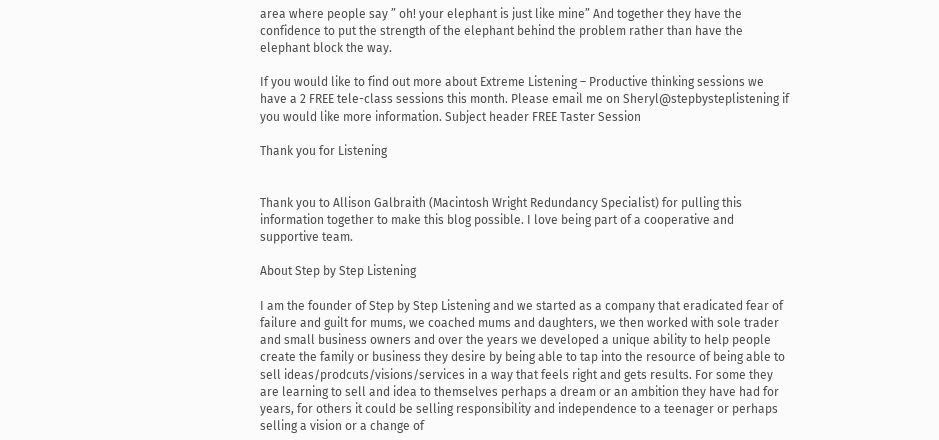area where people say ” oh! your elephant is just like mine” And together they have the confidence to put the strength of the elephant behind the problem rather than have the elephant block the way.

If you would like to find out more about Extreme Listening – Productive thinking sessions we have a 2 FREE tele-class sessions this month. Please email me on Sheryl@stepbysteplistening if you would like more information. Subject header FREE Taster Session

Thank you for Listening


Thank you to Allison Galbraith (Macintosh Wright Redundancy Specialist) for pulling this information together to make this blog possible. I love being part of a cooperative and supportive team.

About Step by Step Listening

I am the founder of Step by Step Listening and we started as a company that eradicated fear of failure and guilt for mums, we coached mums and daughters, we then worked with sole trader and small business owners and over the years we developed a unique ability to help people create the family or business they desire by being able to tap into the resource of being able to sell ideas/prodcuts/visions/services in a way that feels right and gets results. For some they are learning to sell and idea to themselves perhaps a dream or an ambition they have had for years, for others it could be selling responsibility and independence to a teenager or perhaps selling a vision or a change of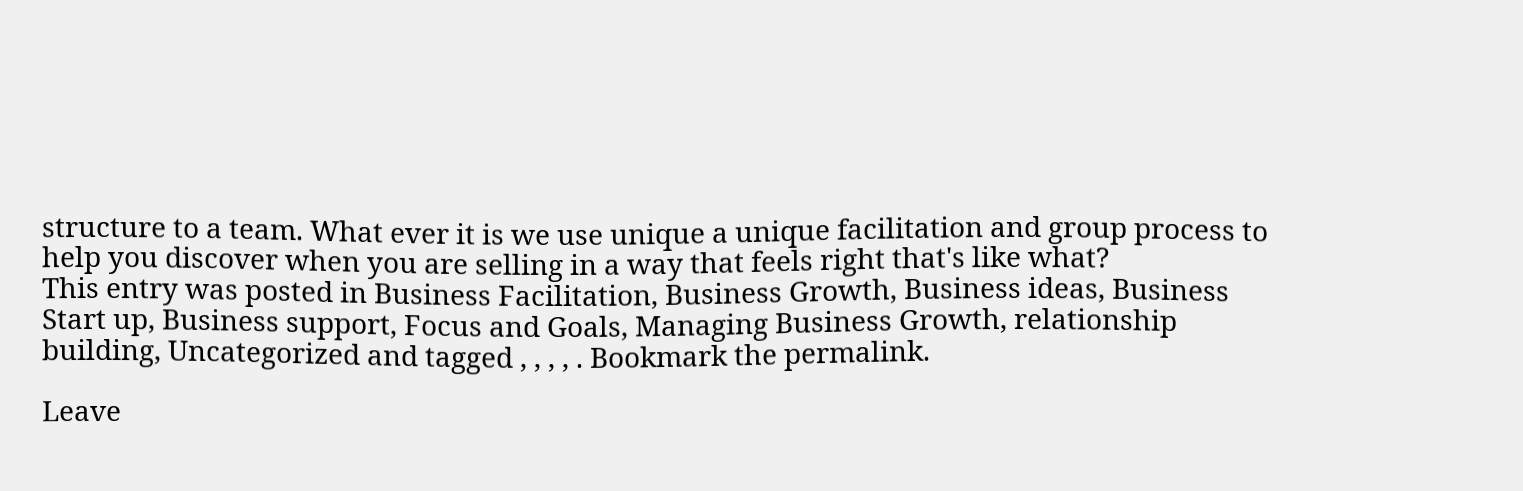structure to a team. What ever it is we use unique a unique facilitation and group process to help you discover when you are selling in a way that feels right that's like what?
This entry was posted in Business Facilitation, Business Growth, Business ideas, Business Start up, Business support, Focus and Goals, Managing Business Growth, relationship building, Uncategorized and tagged , , , , . Bookmark the permalink.

Leave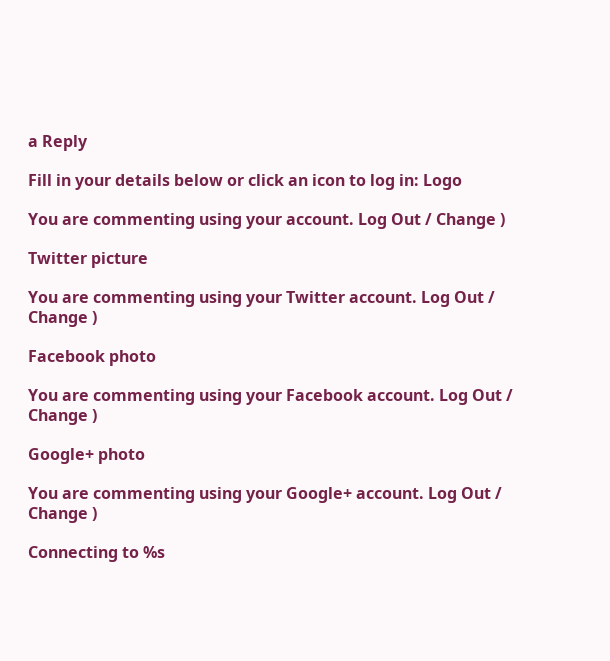a Reply

Fill in your details below or click an icon to log in: Logo

You are commenting using your account. Log Out / Change )

Twitter picture

You are commenting using your Twitter account. Log Out / Change )

Facebook photo

You are commenting using your Facebook account. Log Out / Change )

Google+ photo

You are commenting using your Google+ account. Log Out / Change )

Connecting to %s